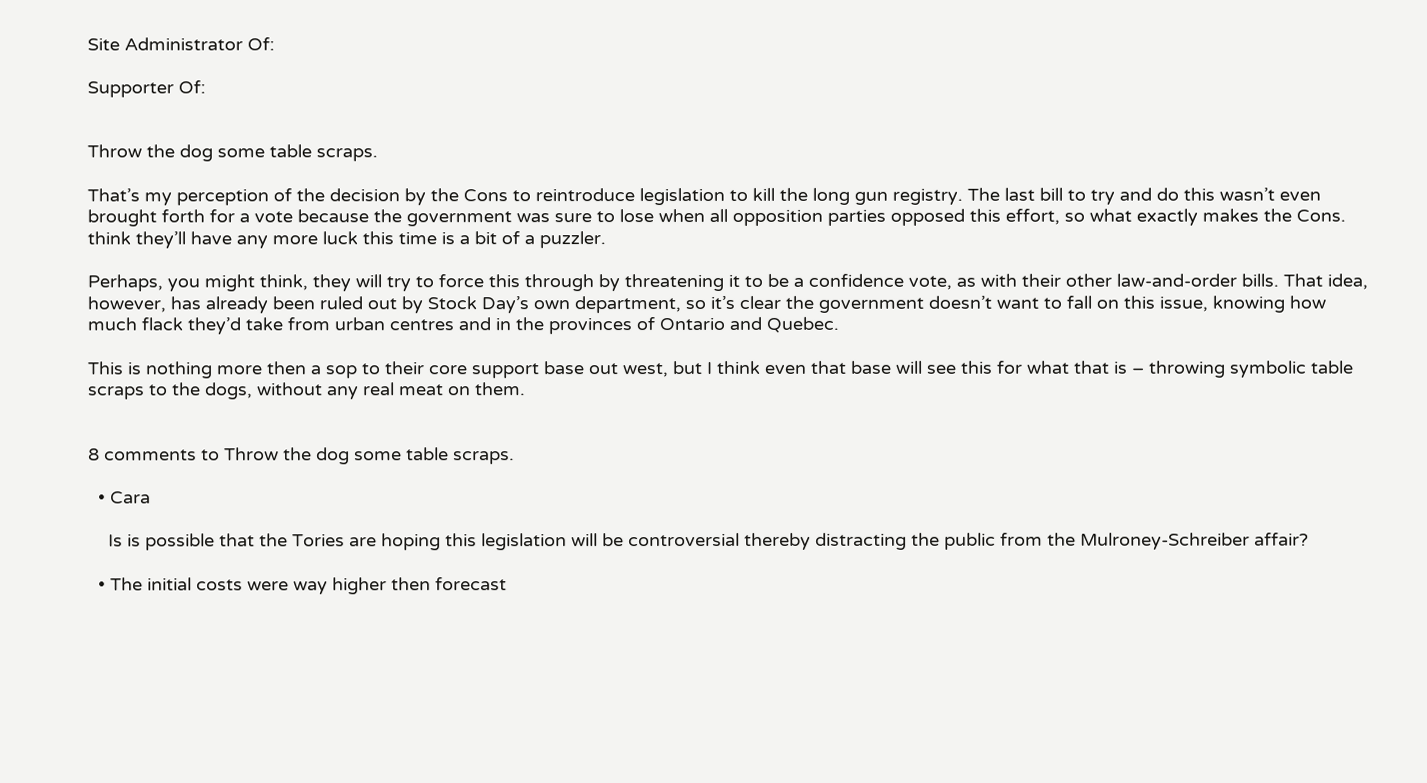Site Administrator Of:

Supporter Of:


Throw the dog some table scraps.

That’s my perception of the decision by the Cons to reintroduce legislation to kill the long gun registry. The last bill to try and do this wasn’t even brought forth for a vote because the government was sure to lose when all opposition parties opposed this effort, so what exactly makes the Cons. think they’ll have any more luck this time is a bit of a puzzler.

Perhaps, you might think, they will try to force this through by threatening it to be a confidence vote, as with their other law-and-order bills. That idea, however, has already been ruled out by Stock Day’s own department, so it’s clear the government doesn’t want to fall on this issue, knowing how much flack they’d take from urban centres and in the provinces of Ontario and Quebec.

This is nothing more then a sop to their core support base out west, but I think even that base will see this for what that is – throwing symbolic table scraps to the dogs, without any real meat on them.


8 comments to Throw the dog some table scraps.

  • Cara

    Is is possible that the Tories are hoping this legislation will be controversial thereby distracting the public from the Mulroney-Schreiber affair?

  • The initial costs were way higher then forecast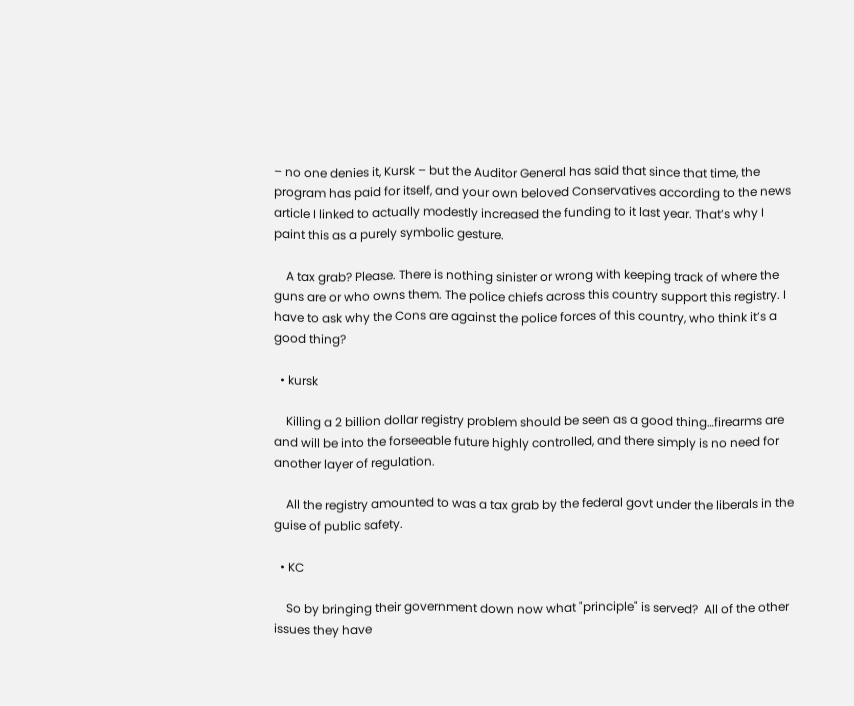– no one denies it, Kursk – but the Auditor General has said that since that time, the program has paid for itself, and your own beloved Conservatives according to the news article I linked to actually modestly increased the funding to it last year. That’s why I paint this as a purely symbolic gesture.

    A tax grab? Please. There is nothing sinister or wrong with keeping track of where the guns are or who owns them. The police chiefs across this country support this registry. I have to ask why the Cons are against the police forces of this country, who think it’s a good thing?

  • kursk

    Killing a 2 billion dollar registry problem should be seen as a good thing…firearms are and will be into the forseeable future highly controlled, and there simply is no need for another layer of regulation.

    All the registry amounted to was a tax grab by the federal govt under the liberals in the guise of public safety.

  • KC

    So by bringing their government down now what "principle" is served?  All of the other issues they have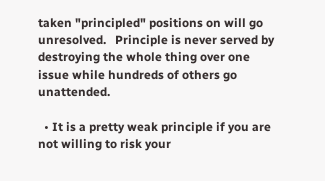taken "principled" positions on will go unresolved.   Principle is never served by destroying the whole thing over one issue while hundreds of others go unattended.

  • It is a pretty weak principle if you are not willing to risk your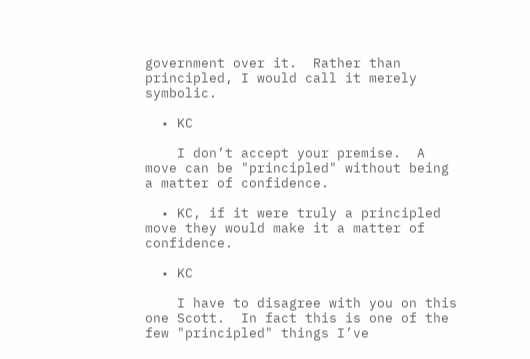government over it.  Rather than principled, I would call it merely symbolic.

  • KC

    I don’t accept your premise.  A move can be "principled" without being a matter of confidence.

  • KC, if it were truly a principled move they would make it a matter of confidence.

  • KC

    I have to disagree with you on this one Scott.  In fact this is one of the few "principled" things I’ve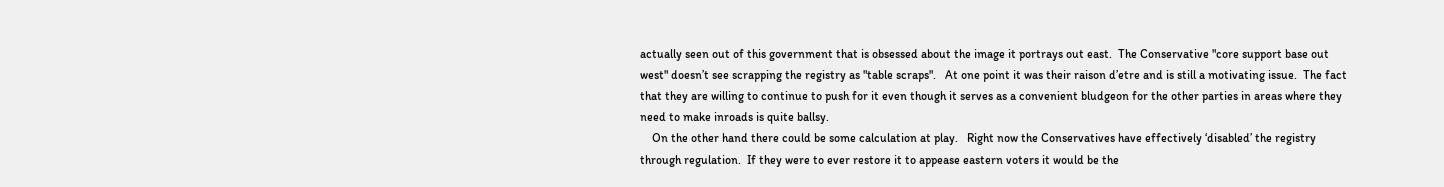actually seen out of this government that is obsessed about the image it portrays out east.  The Conservative "core support base out west" doesn’t see scrapping the registry as "table scraps".   At one point it was their raison d’etre and is still a motivating issue.  The fact that they are willing to continue to push for it even though it serves as a convenient bludgeon for the other parties in areas where they need to make inroads is quite ballsy.
    On the other hand there could be some calculation at play.   Right now the Conservatives have effectively ‘disabled’ the registry through regulation.  If they were to ever restore it to appease eastern voters it would be the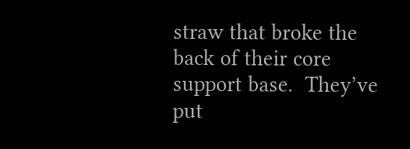straw that broke the back of their core support base.  They’ve put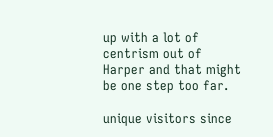up with a lot of centrism out of Harper and that might be one step too far.

unique visitors since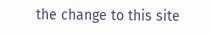the change to this site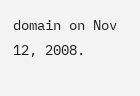domain on Nov 12, 2008.